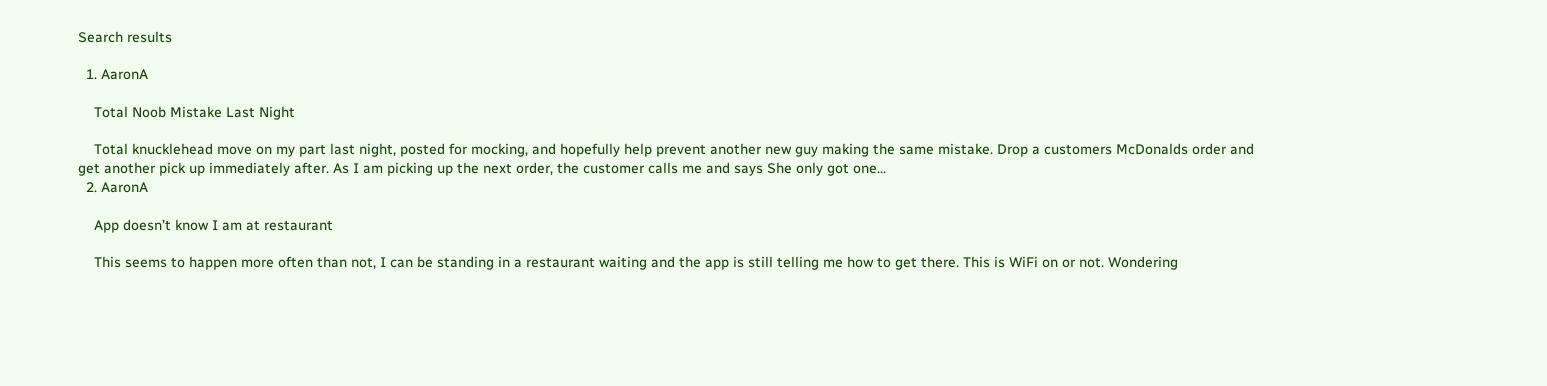Search results

  1. AaronA

    Total Noob Mistake Last Night

    Total knucklehead move on my part last night, posted for mocking, and hopefully help prevent another new guy making the same mistake. Drop a customers McDonalds order and get another pick up immediately after. As I am picking up the next order, the customer calls me and says She only got one...
  2. AaronA

    App doesn’t know I am at restaurant

    This seems to happen more often than not, I can be standing in a restaurant waiting and the app is still telling me how to get there. This is WiFi on or not. Wondering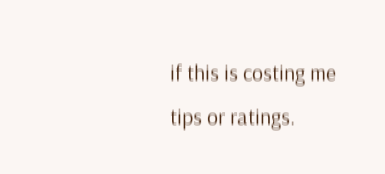if this is costing me tips or ratings.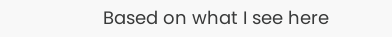Based on what I see here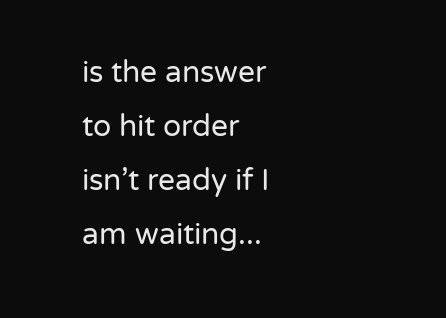is the answer to hit order isn’t ready if I am waiting...